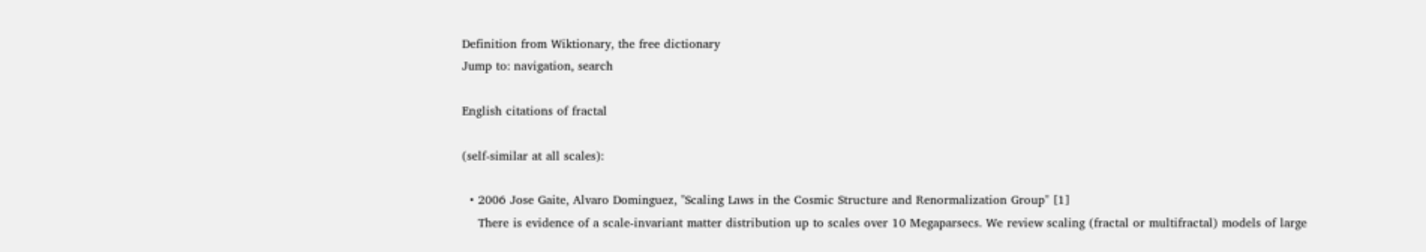Definition from Wiktionary, the free dictionary
Jump to: navigation, search

English citations of fractal

(self-similar at all scales):

  • 2006 Jose Gaite, Alvaro Dominguez, "Scaling Laws in the Cosmic Structure and Renormalization Group" [1]
    There is evidence of a scale-invariant matter distribution up to scales over 10 Megaparsecs. We review scaling (fractal or multifractal) models of large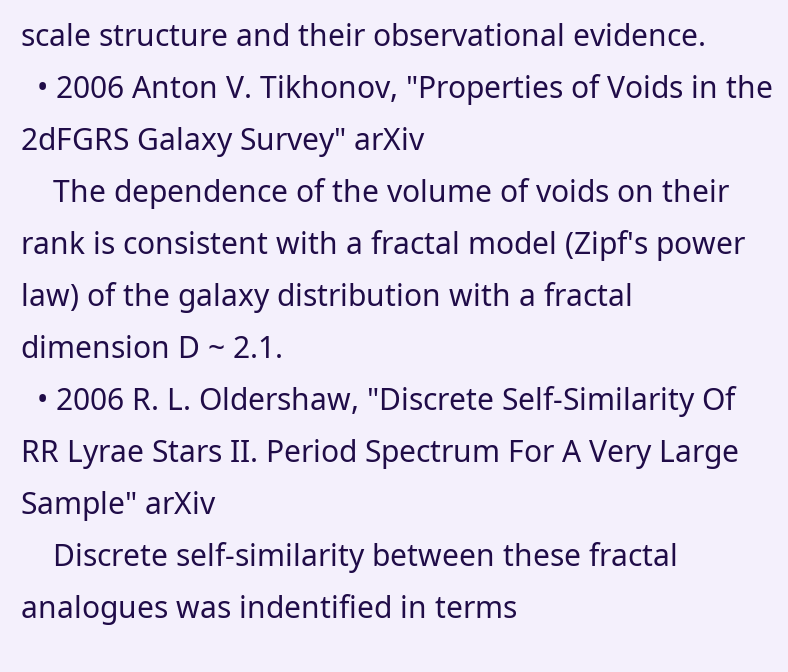scale structure and their observational evidence.
  • 2006 Anton V. Tikhonov, "Properties of Voids in the 2dFGRS Galaxy Survey" arXiv
    The dependence of the volume of voids on their rank is consistent with a fractal model (Zipf's power law) of the galaxy distribution with a fractal dimension D ~ 2.1.
  • 2006 R. L. Oldershaw, "Discrete Self-Similarity Of RR Lyrae Stars II. Period Spectrum For A Very Large Sample" arXiv
    Discrete self-similarity between these fractal analogues was indentified in terms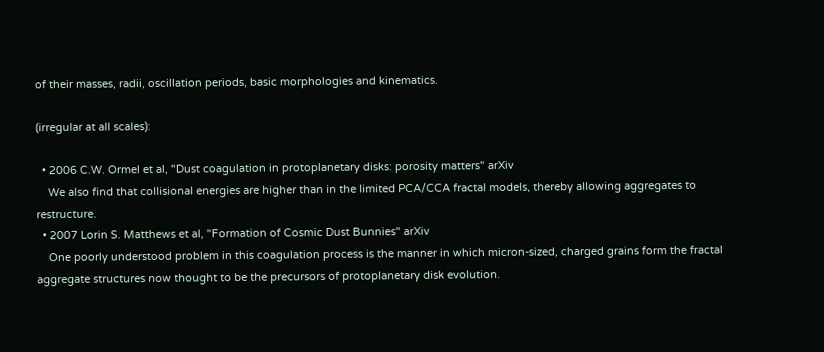of their masses, radii, oscillation periods, basic morphologies and kinematics.

(irregular at all scales):

  • 2006 C.W. Ormel et al, "Dust coagulation in protoplanetary disks: porosity matters" arXiv
    We also find that collisional energies are higher than in the limited PCA/CCA fractal models, thereby allowing aggregates to restructure.
  • 2007 Lorin S. Matthews et al, "Formation of Cosmic Dust Bunnies" arXiv
    One poorly understood problem in this coagulation process is the manner in which micron-sized, charged grains form the fractal aggregate structures now thought to be the precursors of protoplanetary disk evolution.